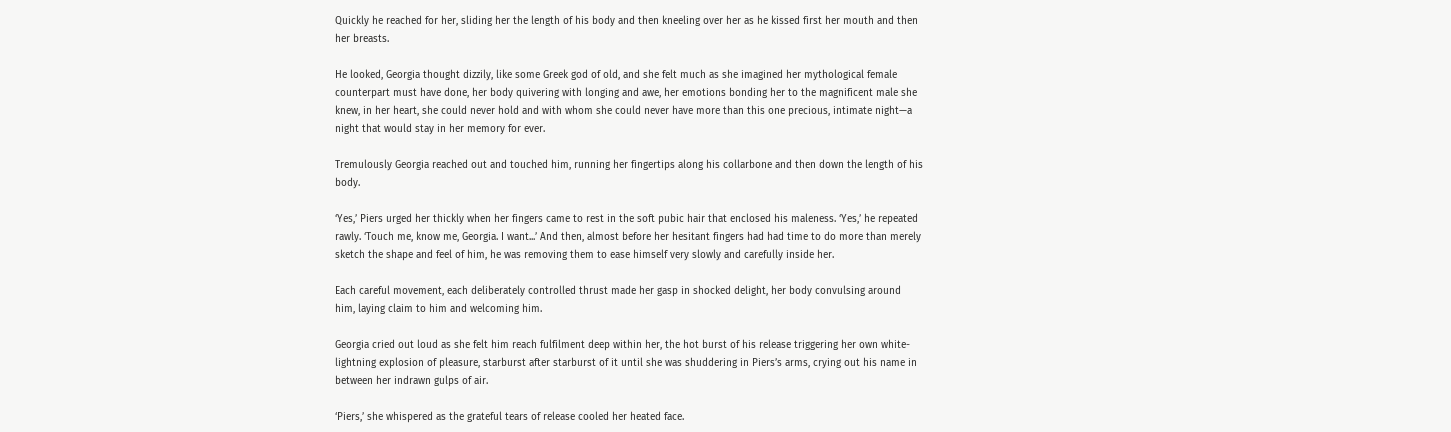Quickly he reached for her, sliding her the length of his body and then kneeling over her as he kissed first her mouth and then her breasts.

He looked, Georgia thought dizzily, like some Greek god of old, and she felt much as she imagined her mythological female counterpart must have done, her body quivering with longing and awe, her emotions bonding her to the magnificent male she knew, in her heart, she could never hold and with whom she could never have more than this one precious, intimate night—a night that would stay in her memory for ever.

Tremulously Georgia reached out and touched him, running her fingertips along his collarbone and then down the length of his body.

‘Yes,’ Piers urged her thickly when her fingers came to rest in the soft pubic hair that enclosed his maleness. ‘Yes,’ he repeated rawly. ‘Touch me, know me, Georgia. I want...’ And then, almost before her hesitant fingers had had time to do more than merely sketch the shape and feel of him, he was removing them to ease himself very slowly and carefully inside her.

Each careful movement, each deliberately controlled thrust made her gasp in shocked delight, her body convulsing around him, laying claim to him and welcoming him.

Georgia cried out loud as she felt him reach fulfilment deep within her, the hot burst of his release triggering her own white-lightning explosion of pleasure, starburst after starburst of it until she was shuddering in Piers’s arms, crying out his name in between her indrawn gulps of air.

‘Piers,’ she whispered as the grateful tears of release cooled her heated face.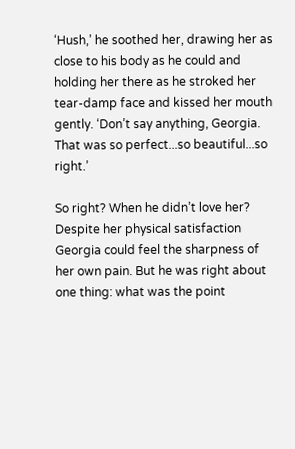‘Hush,’ he soothed her, drawing her as close to his body as he could and holding her there as he stroked her tear-damp face and kissed her mouth gently. ‘Don’t say anything, Georgia. That was so perfect...so beautiful...so right.’

So right? When he didn’t love her? Despite her physical satisfaction Georgia could feel the sharpness of her own pain. But he was right about one thing: what was the point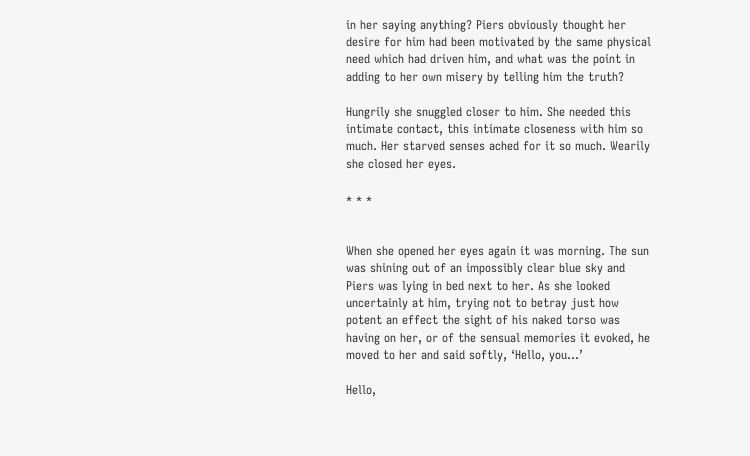in her saying anything? Piers obviously thought her desire for him had been motivated by the same physical need which had driven him, and what was the point in adding to her own misery by telling him the truth?

Hungrily she snuggled closer to him. She needed this intimate contact, this intimate closeness with him so much. Her starved senses ached for it so much. Wearily she closed her eyes.

* * *


When she opened her eyes again it was morning. The sun was shining out of an impossibly clear blue sky and Piers was lying in bed next to her. As she looked uncertainly at him, trying not to betray just how potent an effect the sight of his naked torso was having on her, or of the sensual memories it evoked, he moved to her and said softly, ‘Hello, you...’

Hello,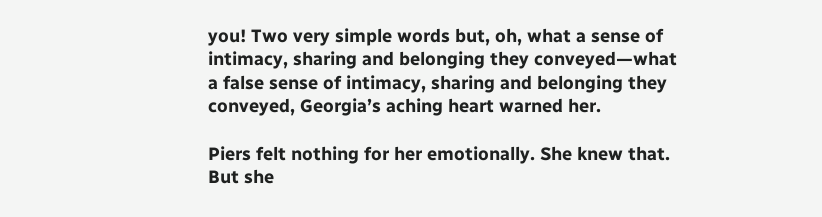you! Two very simple words but, oh, what a sense of intimacy, sharing and belonging they conveyed—what a false sense of intimacy, sharing and belonging they conveyed, Georgia’s aching heart warned her.

Piers felt nothing for her emotionally. She knew that. But she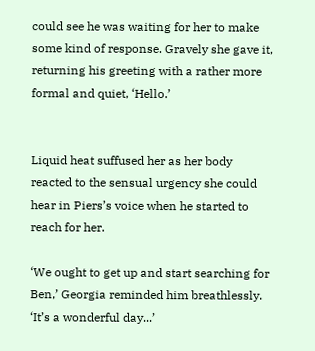could see he was waiting for her to make some kind of response. Gravely she gave it, returning his greeting with a rather more formal and quiet, ‘Hello.’


Liquid heat suffused her as her body reacted to the sensual urgency she could hear in Piers’s voice when he started to reach for her.

‘We ought to get up and start searching for Ben,’ Georgia reminded him breathlessly. ‘It’s a wonderful day...’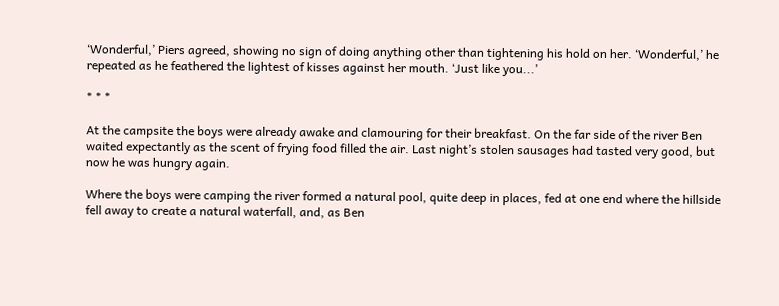‘Wonderful,’ Piers agreed, showing no sign of doing anything other than tightening his hold on her. ‘Wonderful,’ he repeated as he feathered the lightest of kisses against her mouth. ‘Just like you...’

* * *

At the campsite the boys were already awake and clamouring for their breakfast. On the far side of the river Ben waited expectantly as the scent of frying food filled the air. Last night’s stolen sausages had tasted very good, but now he was hungry again.

Where the boys were camping the river formed a natural pool, quite deep in places, fed at one end where the hillside fell away to create a natural waterfall, and, as Ben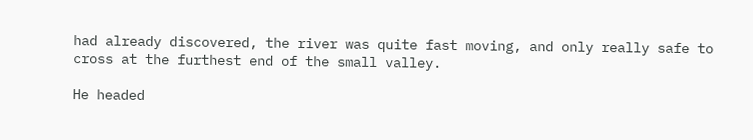had already discovered, the river was quite fast moving, and only really safe to cross at the furthest end of the small valley.

He headed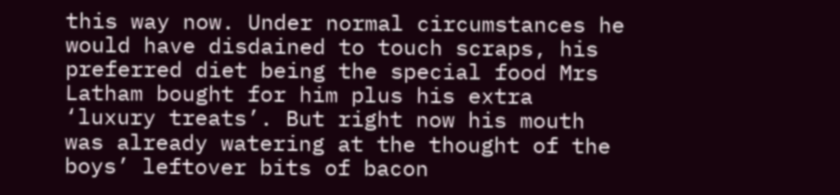this way now. Under normal circumstances he would have disdained to touch scraps, his preferred diet being the special food Mrs Latham bought for him plus his extra ‘luxury treats’. But right now his mouth was already watering at the thought of the boys’ leftover bits of bacon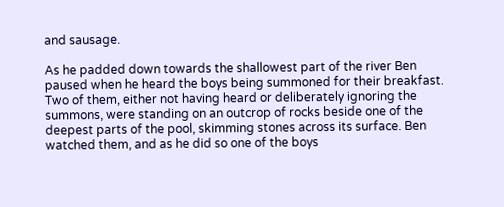and sausage.

As he padded down towards the shallowest part of the river Ben paused when he heard the boys being summoned for their breakfast. Two of them, either not having heard or deliberately ignoring the summons, were standing on an outcrop of rocks beside one of the deepest parts of the pool, skimming stones across its surface. Ben watched them, and as he did so one of the boys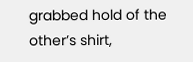grabbed hold of the other’s shirt,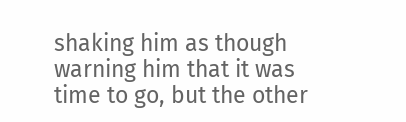shaking him as though warning him that it was time to go, but the other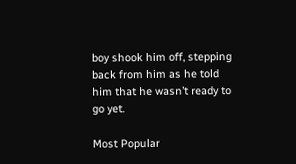boy shook him off, stepping back from him as he told him that he wasn’t ready to go yet.

Most Popular